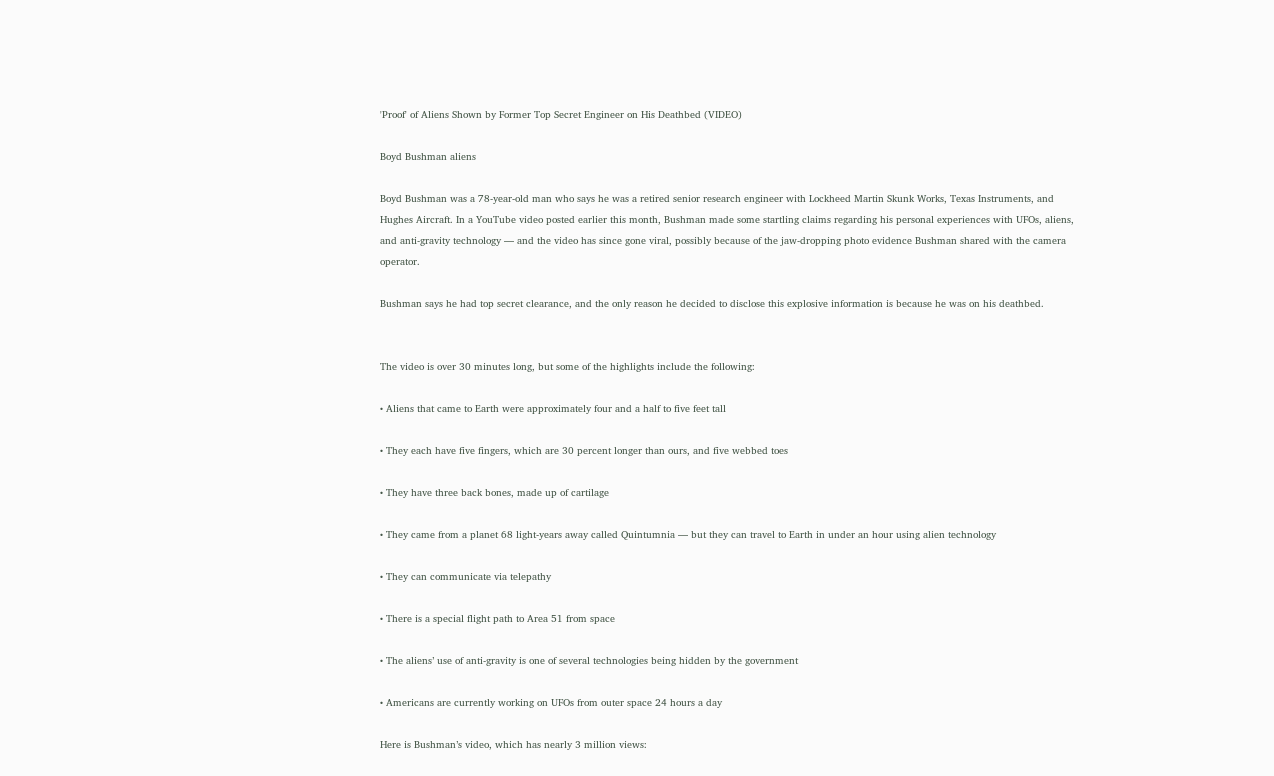'Proof' of Aliens Shown by Former Top Secret Engineer on His Deathbed (VIDEO)

Boyd Bushman aliens

Boyd Bushman was a 78-year-old man who says he was a retired senior research engineer with Lockheed Martin Skunk Works, Texas Instruments, and Hughes Aircraft. In a YouTube video posted earlier this month, Bushman made some startling claims regarding his personal experiences with UFOs, aliens, and anti-gravity technology — and the video has since gone viral, possibly because of the jaw-dropping photo evidence Bushman shared with the camera operator.

Bushman says he had top secret clearance, and the only reason he decided to disclose this explosive information is because he was on his deathbed.


The video is over 30 minutes long, but some of the highlights include the following:

• Aliens that came to Earth were approximately four and a half to five feet tall

• They each have five fingers, which are 30 percent longer than ours, and five webbed toes

• They have three back bones, made up of cartilage

• They came from a planet 68 light-years away called Quintumnia — but they can travel to Earth in under an hour using alien technology

• They can communicate via telepathy

• There is a special flight path to Area 51 from space

• The aliens’ use of anti-gravity is one of several technologies being hidden by the government

• Americans are currently working on UFOs from outer space 24 hours a day

Here is Bushman’s video, which has nearly 3 million views: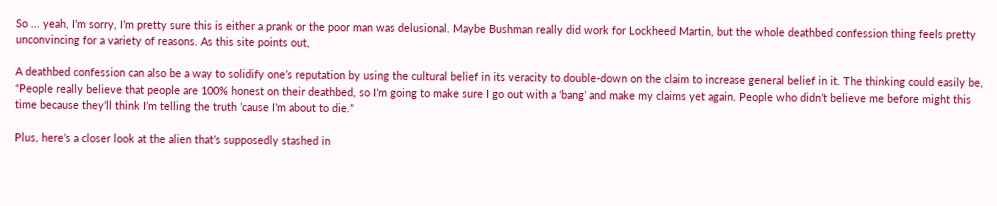So ... yeah, I’m sorry, I’m pretty sure this is either a prank or the poor man was delusional. Maybe Bushman really did work for Lockheed Martin, but the whole deathbed confession thing feels pretty unconvincing for a variety of reasons. As this site points out,

A deathbed confession can also be a way to solidify one’s reputation by using the cultural belief in its veracity to double-down on the claim to increase general belief in it. The thinking could easily be, “People really believe that people are 100% honest on their deathbed, so I’m going to make sure I go out with a ‘bang’ and make my claims yet again. People who didn’t believe me before might this time because they’ll think I’m telling the truth ’cause I’m about to die.”

Plus, here’s a closer look at the alien that’s supposedly stashed in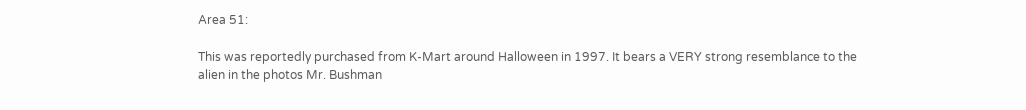Area 51:

This was reportedly purchased from K-Mart around Halloween in 1997. It bears a VERY strong resemblance to the alien in the photos Mr. Bushman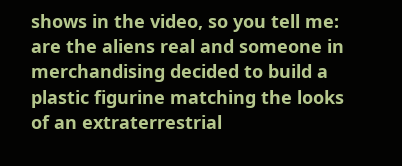shows in the video, so you tell me: are the aliens real and someone in merchandising decided to build a plastic figurine matching the looks of an extraterrestrial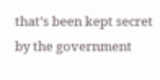that’s been kept secret by the government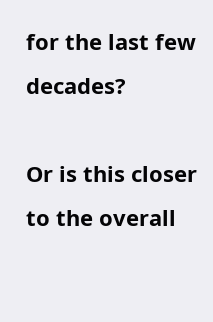for the last few decades?

Or is this closer to the overall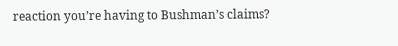reaction you’re having to Bushman’s claims?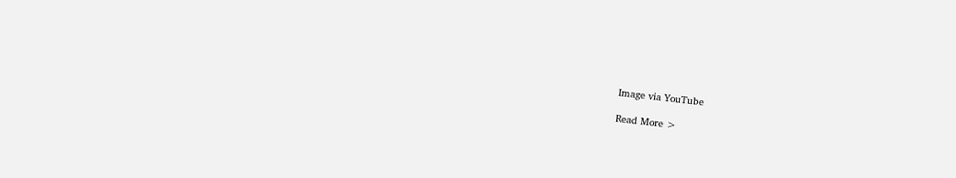Image via YouTube

Read More >